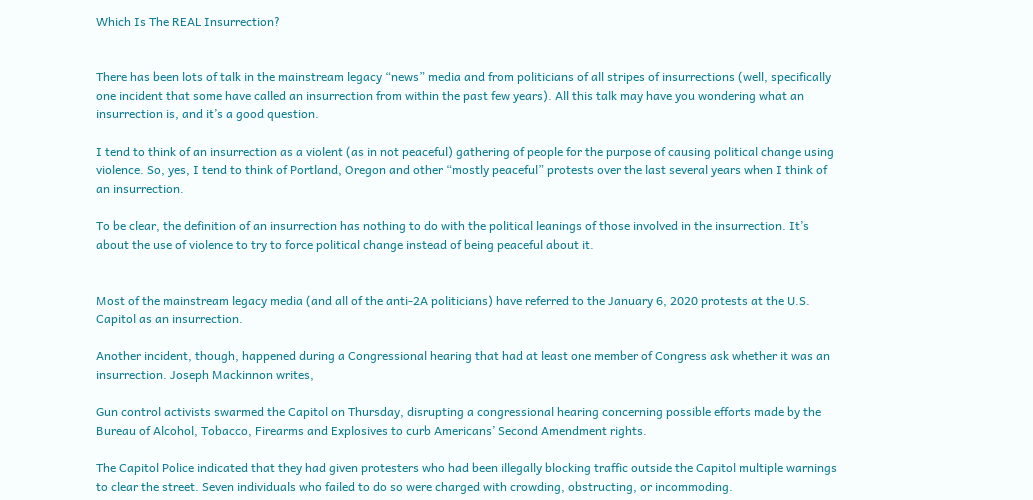Which Is The REAL Insurrection?


There has been lots of talk in the mainstream legacy “news” media and from politicians of all stripes of insurrections (well, specifically one incident that some have called an insurrection from within the past few years). All this talk may have you wondering what an insurrection is, and it’s a good question.

I tend to think of an insurrection as a violent (as in not peaceful) gathering of people for the purpose of causing political change using violence. So, yes, I tend to think of Portland, Oregon and other “mostly peaceful” protests over the last several years when I think of an insurrection.

To be clear, the definition of an insurrection has nothing to do with the political leanings of those involved in the insurrection. It’s about the use of violence to try to force political change instead of being peaceful about it.


Most of the mainstream legacy media (and all of the anti-2A politicians) have referred to the January 6, 2020 protests at the U.S. Capitol as an insurrection.

Another incident, though, happened during a Congressional hearing that had at least one member of Congress ask whether it was an insurrection. Joseph Mackinnon writes,

Gun control activists swarmed the Capitol on Thursday, disrupting a congressional hearing concerning possible efforts made by the Bureau of Alcohol, Tobacco, Firearms and Explosives to curb Americans’ Second Amendment rights.

The Capitol Police indicated that they had given protesters who had been illegally blocking traffic outside the Capitol multiple warnings to clear the street. Seven individuals who failed to do so were charged with crowding, obstructing, or incommoding.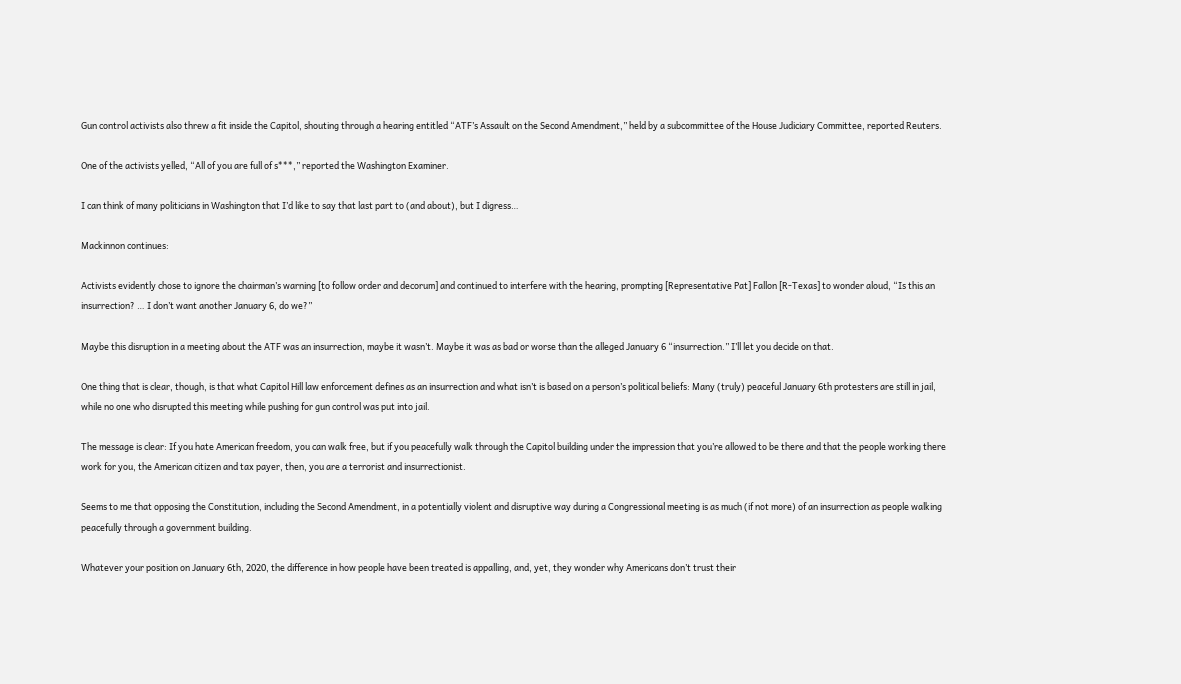Gun control activists also threw a fit inside the Capitol, shouting through a hearing entitled “ATF’s Assault on the Second Amendment,” held by a subcommittee of the House Judiciary Committee, reported Reuters.

One of the activists yelled, “All of you are full of s***,” reported the Washington Examiner.

I can think of many politicians in Washington that I’d like to say that last part to (and about), but I digress…

Mackinnon continues:

Activists evidently chose to ignore the chairman’s warning [to follow order and decorum] and continued to interfere with the hearing, prompting [Representative Pat] Fallon [R-Texas] to wonder aloud, “Is this an insurrection? … I don’t want another January 6, do we?”

Maybe this disruption in a meeting about the ATF was an insurrection, maybe it wasn’t. Maybe it was as bad or worse than the alleged January 6 “insurrection.” I’ll let you decide on that.

One thing that is clear, though, is that what Capitol Hill law enforcement defines as an insurrection and what isn’t is based on a person’s political beliefs: Many (truly) peaceful January 6th protesters are still in jail, while no one who disrupted this meeting while pushing for gun control was put into jail.

The message is clear: If you hate American freedom, you can walk free, but if you peacefully walk through the Capitol building under the impression that you’re allowed to be there and that the people working there work for you, the American citizen and tax payer, then, you are a terrorist and insurrectionist.

Seems to me that opposing the Constitution, including the Second Amendment, in a potentially violent and disruptive way during a Congressional meeting is as much (if not more) of an insurrection as people walking peacefully through a government building.

Whatever your position on January 6th, 2020, the difference in how people have been treated is appalling, and, yet, they wonder why Americans don’t trust their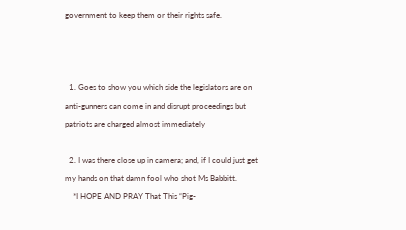government to keep them or their rights safe.



  1. Goes to show you which side the legislators are on anti-gunners can come in and disrupt proceedings but patriots are charged almost immediately

  2. I was there close up in camera; and, if I could just get my hands on that damn fool who shot Ms Babbitt.
    *I HOPE AND PRAY That This “Pig-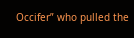Occifer” who pulled the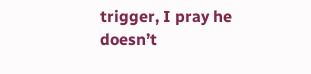trigger, I pray he doesn’t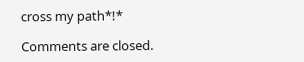cross my path*!*

Comments are closed.